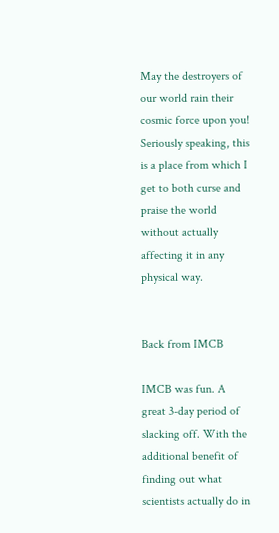May the destroyers of our world rain their cosmic force upon you! Seriously speaking, this is a place from which I get to both curse and praise the world without actually affecting it in any physical way.


Back from IMCB

IMCB was fun. A great 3-day period of slacking off. With the additional benefit of finding out what scientists actually do in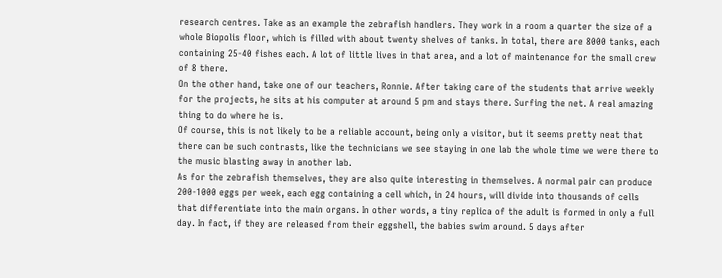research centres. Take as an example the zebrafish handlers. They work in a room a quarter the size of a whole Biopolis floor, which is filled with about twenty shelves of tanks. In total, there are 8000 tanks, each containing 25-40 fishes each. A lot of little lives in that area, and a lot of maintenance for the small crew of 8 there.
On the other hand, take one of our teachers, Ronnie. After taking care of the students that arrive weekly for the projects, he sits at his computer at around 5 pm and stays there. Surfing the net. A real amazing thing to do where he is.
Of course, this is not likely to be a reliable account, being only a visitor, but it seems pretty neat that there can be such contrasts, like the technicians we see staying in one lab the whole time we were there to the music blasting away in another lab.
As for the zebrafish themselves, they are also quite interesting in themselves. A normal pair can produce 200-1000 eggs per week, each egg containing a cell which, in 24 hours, will divide into thousands of cells that differentiate into the main organs. In other words, a tiny replica of the adult is formed in only a full day. In fact, if they are released from their eggshell, the babies swim around. 5 days after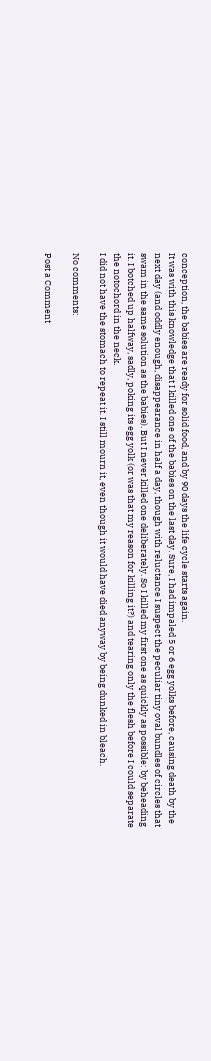conception, the babies are ready for solid food, and by 90 days the life cycle starts again.
It was with this knowledge that I killed one of the babies on the last day. Sure, I had impaled 5 or 6 egg yolks before, causing death by the next day (and oddly enough, disappearance in half a day, though with reluctance I suspect the peculiar tiny oval bundles of circles that swam in the same solution as the babies). But I never killed one deliberately. So I killed my first one as quickly as possible: by beheading it. I botched up halfway, sadly, poking its egg yolk (or was that my reason for killing it?) and tearing only the flesh before I could separate the notochord in the neck.
I did not have the stomach to repeat it. I still mourn it, even though it would have died anyway by being dunked in bleach.

No comments:

Post a Comment